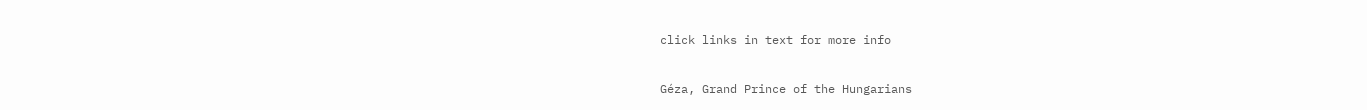click links in text for more info

Géza, Grand Prince of the Hungarians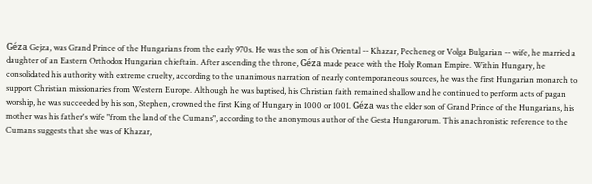Géza Gejza, was Grand Prince of the Hungarians from the early 970s. He was the son of his Oriental -- Khazar, Pecheneg or Volga Bulgarian -- wife, he married a daughter of an Eastern Orthodox Hungarian chieftain. After ascending the throne, Géza made peace with the Holy Roman Empire. Within Hungary, he consolidated his authority with extreme cruelty, according to the unanimous narration of nearly contemporaneous sources, he was the first Hungarian monarch to support Christian missionaries from Western Europe. Although he was baptised, his Christian faith remained shallow and he continued to perform acts of pagan worship, he was succeeded by his son, Stephen, crowned the first King of Hungary in 1000 or 1001. Géza was the elder son of Grand Prince of the Hungarians, his mother was his father's wife "from the land of the Cumans", according to the anonymous author of the Gesta Hungarorum. This anachronistic reference to the Cumans suggests that she was of Khazar,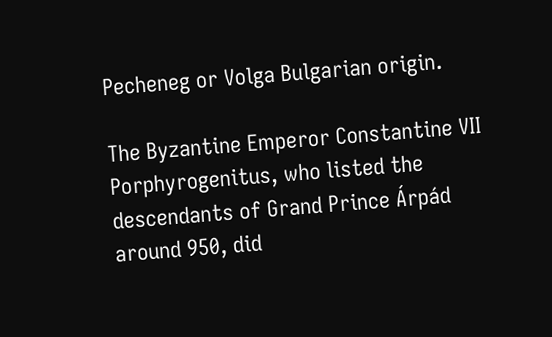Pecheneg or Volga Bulgarian origin.

The Byzantine Emperor Constantine VII Porphyrogenitus, who listed the descendants of Grand Prince Árpád around 950, did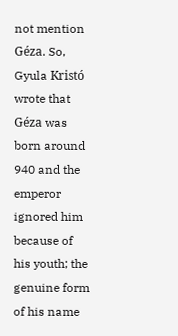not mention Géza. So, Gyula Kristó wrote that Géza was born around 940 and the emperor ignored him because of his youth; the genuine form of his name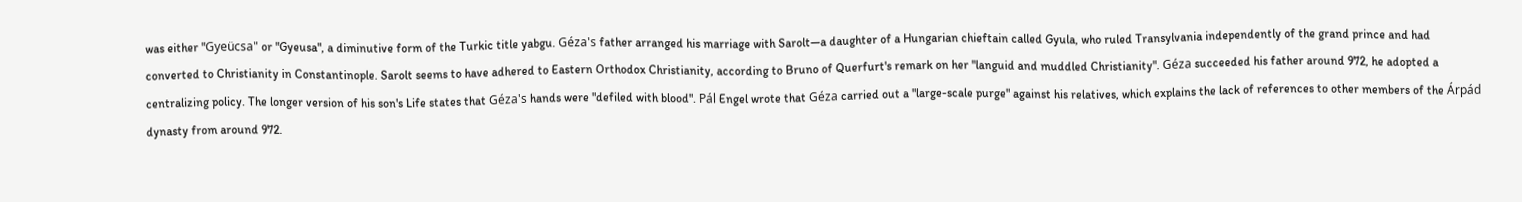was either "Gyeücsa" or "Gyeusa", a diminutive form of the Turkic title yabgu. Géza's father arranged his marriage with Sarolt—a daughter of a Hungarian chieftain called Gyula, who ruled Transylvania independently of the grand prince and had converted to Christianity in Constantinople. Sarolt seems to have adhered to Eastern Orthodox Christianity, according to Bruno of Querfurt's remark on her "languid and muddled Christianity". Géza succeeded his father around 972, he adopted a centralizing policy. The longer version of his son's Life states that Géza's hands were "defiled with blood". Pál Engel wrote that Géza carried out a "large-scale purge" against his relatives, which explains the lack of references to other members of the Árpád dynasty from around 972.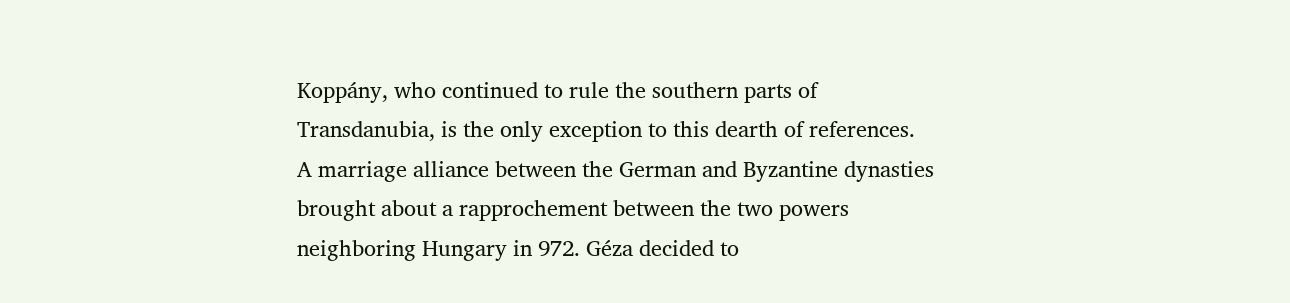Koppány, who continued to rule the southern parts of Transdanubia, is the only exception to this dearth of references. A marriage alliance between the German and Byzantine dynasties brought about a rapprochement between the two powers neighboring Hungary in 972. Géza decided to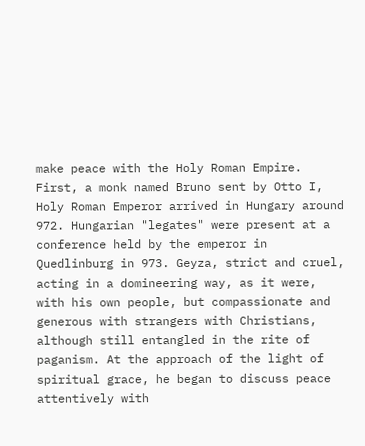make peace with the Holy Roman Empire. First, a monk named Bruno sent by Otto I, Holy Roman Emperor arrived in Hungary around 972. Hungarian "legates" were present at a conference held by the emperor in Quedlinburg in 973. Geyza, strict and cruel, acting in a domineering way, as it were, with his own people, but compassionate and generous with strangers with Christians, although still entangled in the rite of paganism. At the approach of the light of spiritual grace, he began to discuss peace attentively with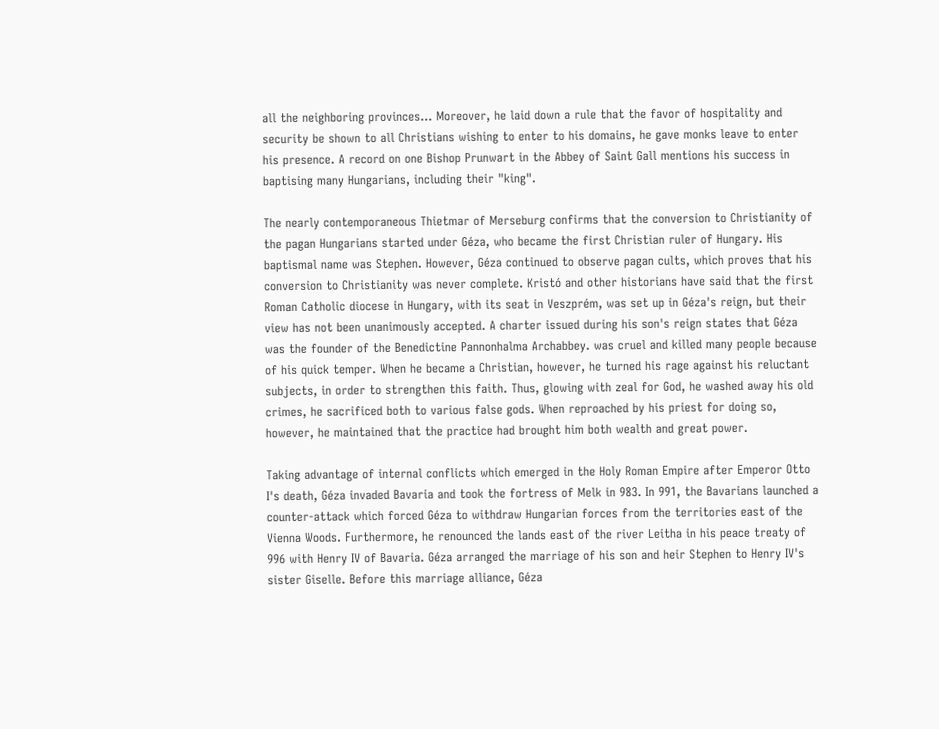all the neighboring provinces... Moreover, he laid down a rule that the favor of hospitality and security be shown to all Christians wishing to enter to his domains, he gave monks leave to enter his presence. A record on one Bishop Prunwart in the Abbey of Saint Gall mentions his success in baptising many Hungarians, including their "king".

The nearly contemporaneous Thietmar of Merseburg confirms that the conversion to Christianity of the pagan Hungarians started under Géza, who became the first Christian ruler of Hungary. His baptismal name was Stephen. However, Géza continued to observe pagan cults, which proves that his conversion to Christianity was never complete. Kristó and other historians have said that the first Roman Catholic diocese in Hungary, with its seat in Veszprém, was set up in Géza's reign, but their view has not been unanimously accepted. A charter issued during his son's reign states that Géza was the founder of the Benedictine Pannonhalma Archabbey. was cruel and killed many people because of his quick temper. When he became a Christian, however, he turned his rage against his reluctant subjects, in order to strengthen this faith. Thus, glowing with zeal for God, he washed away his old crimes, he sacrificed both to various false gods. When reproached by his priest for doing so, however, he maintained that the practice had brought him both wealth and great power.

Taking advantage of internal conflicts which emerged in the Holy Roman Empire after Emperor Otto I's death, Géza invaded Bavaria and took the fortress of Melk in 983. In 991, the Bavarians launched a counter-attack which forced Géza to withdraw Hungarian forces from the territories east of the Vienna Woods. Furthermore, he renounced the lands east of the river Leitha in his peace treaty of 996 with Henry IV of Bavaria. Géza arranged the marriage of his son and heir Stephen to Henry IV's sister Giselle. Before this marriage alliance, Géza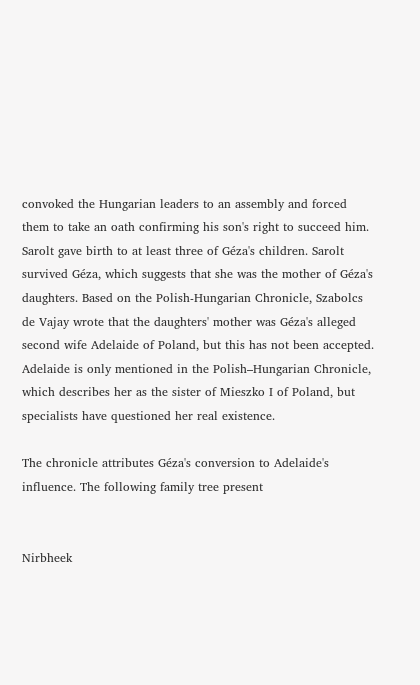convoked the Hungarian leaders to an assembly and forced them to take an oath confirming his son's right to succeed him. Sarolt gave birth to at least three of Géza's children. Sarolt survived Géza, which suggests that she was the mother of Géza's daughters. Based on the Polish-Hungarian Chronicle, Szabolcs de Vajay wrote that the daughters' mother was Géza's alleged second wife Adelaide of Poland, but this has not been accepted. Adelaide is only mentioned in the Polish–Hungarian Chronicle, which describes her as the sister of Mieszko I of Poland, but specialists have questioned her real existence.

The chronicle attributes Géza's conversion to Adelaide's influence. The following family tree present


Nirbheek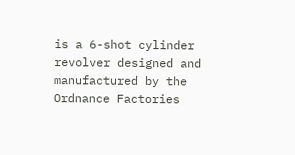is a 6-shot cylinder revolver designed and manufactured by the Ordnance Factories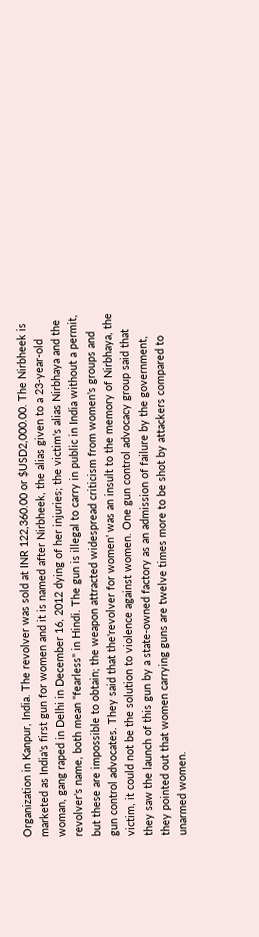Organization in Kanpur, India. The revolver was sold at INR 122,360.00 or $USD2,000.00. The Nirbheek is marketed as India's first gun for women and it is named after Nirbheek, the alias given to a 23-year-old woman, gang raped in Delhi in December 16, 2012 dying of her injuries; the victim's alias Nirbhaya and the revolver's name, both mean "fearless" in Hindi. The gun is illegal to carry in public in India without a permit, but these are impossible to obtain; the weapon attracted widespread criticism from women's groups and gun control advocates. They said that the'revolver for women' was an insult to the memory of Nirbhaya, the victim, it could not be the solution to violence against women. One gun control advocacy group said that they saw the launch of this gun by a state-owned factory as an admission of failure by the government, they pointed out that women carrying guns are twelve times more to be shot by attackers compared to unarmed women.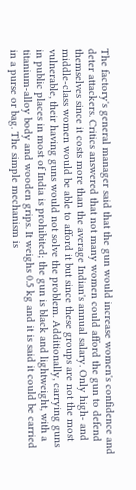The factory's general manager said that the gun would increase women's confidence and deter attackers. Critics answered that not many women could afford the gun to defend themselves since it costs more than the average Indian's annual salary. Only high- and middle-class women would be able to afford it but since these groups are not the most vulnerable, their having guns would not solve the problem. Additionally, carrying guns in public places in most of India is prohibited; the gun is black and lightweight, with a titanium-alloy body and wooden grips. It weighs 0.5 kg and it is said it could be carried in a purse or bag. The simple mechanism is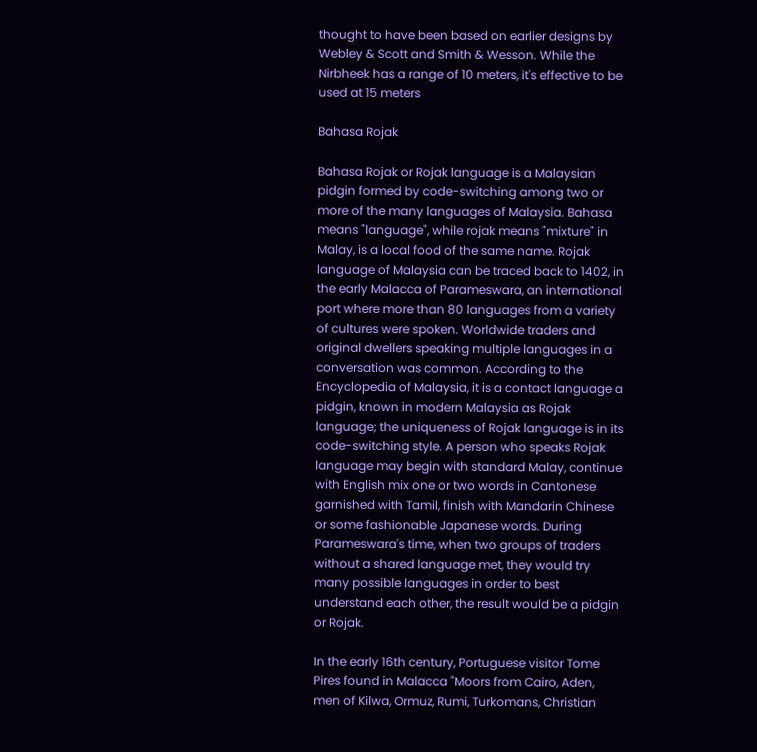thought to have been based on earlier designs by Webley & Scott and Smith & Wesson. While the Nirbheek has a range of 10 meters, it's effective to be used at 15 meters

Bahasa Rojak

Bahasa Rojak or Rojak language is a Malaysian pidgin formed by code-switching among two or more of the many languages of Malaysia. Bahasa means "language", while rojak means "mixture" in Malay, is a local food of the same name. Rojak language of Malaysia can be traced back to 1402, in the early Malacca of Parameswara, an international port where more than 80 languages from a variety of cultures were spoken. Worldwide traders and original dwellers speaking multiple languages in a conversation was common. According to the Encyclopedia of Malaysia, it is a contact language a pidgin, known in modern Malaysia as Rojak language; the uniqueness of Rojak language is in its code-switching style. A person who speaks Rojak language may begin with standard Malay, continue with English mix one or two words in Cantonese garnished with Tamil, finish with Mandarin Chinese or some fashionable Japanese words. During Parameswara's time, when two groups of traders without a shared language met, they would try many possible languages in order to best understand each other, the result would be a pidgin or Rojak.

In the early 16th century, Portuguese visitor Tome Pires found in Malacca "Moors from Cairo, Aden, men of Kilwa, Ormuz, Rumi, Turkomans, Christian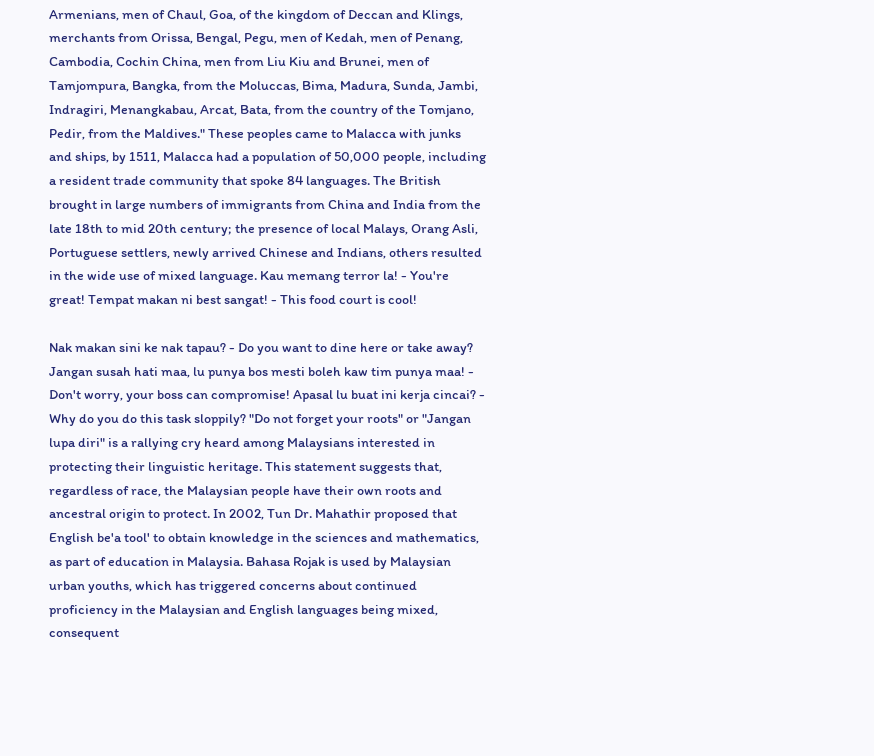Armenians, men of Chaul, Goa, of the kingdom of Deccan and Klings, merchants from Orissa, Bengal, Pegu, men of Kedah, men of Penang, Cambodia, Cochin China, men from Liu Kiu and Brunei, men of Tamjompura, Bangka, from the Moluccas, Bima, Madura, Sunda, Jambi, Indragiri, Menangkabau, Arcat, Bata, from the country of the Tomjano, Pedir, from the Maldives." These peoples came to Malacca with junks and ships, by 1511, Malacca had a population of 50,000 people, including a resident trade community that spoke 84 languages. The British brought in large numbers of immigrants from China and India from the late 18th to mid 20th century; the presence of local Malays, Orang Asli, Portuguese settlers, newly arrived Chinese and Indians, others resulted in the wide use of mixed language. Kau memang terror la! - You're great! Tempat makan ni best sangat! - This food court is cool!

Nak makan sini ke nak tapau? - Do you want to dine here or take away? Jangan susah hati maa, lu punya bos mesti boleh kaw tim punya maa! - Don't worry, your boss can compromise! Apasal lu buat ini kerja cincai? - Why do you do this task sloppily? "Do not forget your roots" or "Jangan lupa diri" is a rallying cry heard among Malaysians interested in protecting their linguistic heritage. This statement suggests that, regardless of race, the Malaysian people have their own roots and ancestral origin to protect. In 2002, Tun Dr. Mahathir proposed that English be'a tool' to obtain knowledge in the sciences and mathematics, as part of education in Malaysia. Bahasa Rojak is used by Malaysian urban youths, which has triggered concerns about continued proficiency in the Malaysian and English languages being mixed, consequent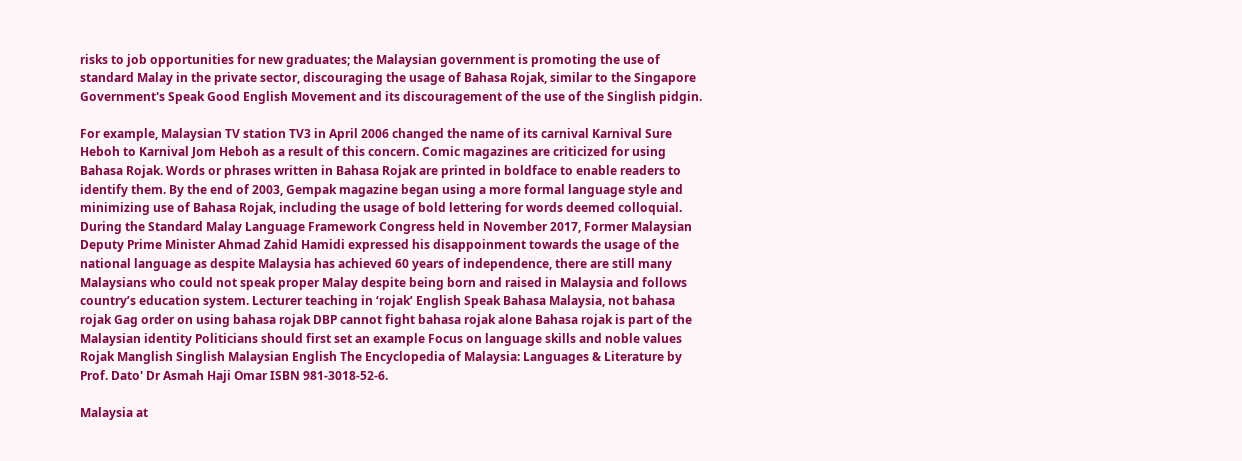risks to job opportunities for new graduates; the Malaysian government is promoting the use of standard Malay in the private sector, discouraging the usage of Bahasa Rojak, similar to the Singapore Government's Speak Good English Movement and its discouragement of the use of the Singlish pidgin.

For example, Malaysian TV station TV3 in April 2006 changed the name of its carnival Karnival Sure Heboh to Karnival Jom Heboh as a result of this concern. Comic magazines are criticized for using Bahasa Rojak. Words or phrases written in Bahasa Rojak are printed in boldface to enable readers to identify them. By the end of 2003, Gempak magazine began using a more formal language style and minimizing use of Bahasa Rojak, including the usage of bold lettering for words deemed colloquial. During the Standard Malay Language Framework Congress held in November 2017, Former Malaysian Deputy Prime Minister Ahmad Zahid Hamidi expressed his disappoinment towards the usage of the national language as despite Malaysia has achieved 60 years of independence, there are still many Malaysians who could not speak proper Malay despite being born and raised in Malaysia and follows country’s education system. Lecturer teaching in ‘rojak’ English Speak Bahasa Malaysia, not bahasa rojak Gag order on using bahasa rojak DBP cannot fight bahasa rojak alone Bahasa rojak is part of the Malaysian identity Politicians should first set an example Focus on language skills and noble values Rojak Manglish Singlish Malaysian English The Encyclopedia of Malaysia: Languages & Literature by Prof. Dato' Dr Asmah Haji Omar ISBN 981-3018-52-6.

Malaysia at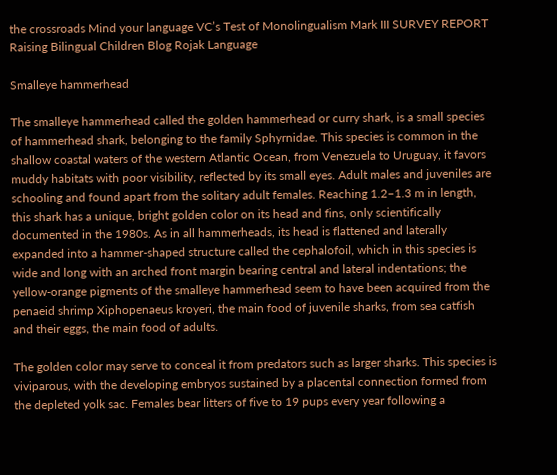the crossroads Mind your language VC’s Test of Monolingualism Mark III SURVEY REPORT Raising Bilingual Children Blog Rojak Language

Smalleye hammerhead

The smalleye hammerhead called the golden hammerhead or curry shark, is a small species of hammerhead shark, belonging to the family Sphyrnidae. This species is common in the shallow coastal waters of the western Atlantic Ocean, from Venezuela to Uruguay, it favors muddy habitats with poor visibility, reflected by its small eyes. Adult males and juveniles are schooling and found apart from the solitary adult females. Reaching 1.2–1.3 m in length, this shark has a unique, bright golden color on its head and fins, only scientifically documented in the 1980s. As in all hammerheads, its head is flattened and laterally expanded into a hammer-shaped structure called the cephalofoil, which in this species is wide and long with an arched front margin bearing central and lateral indentations; the yellow-orange pigments of the smalleye hammerhead seem to have been acquired from the penaeid shrimp Xiphopenaeus kroyeri, the main food of juvenile sharks, from sea catfish and their eggs, the main food of adults.

The golden color may serve to conceal it from predators such as larger sharks. This species is viviparous, with the developing embryos sustained by a placental connection formed from the depleted yolk sac. Females bear litters of five to 19 pups every year following a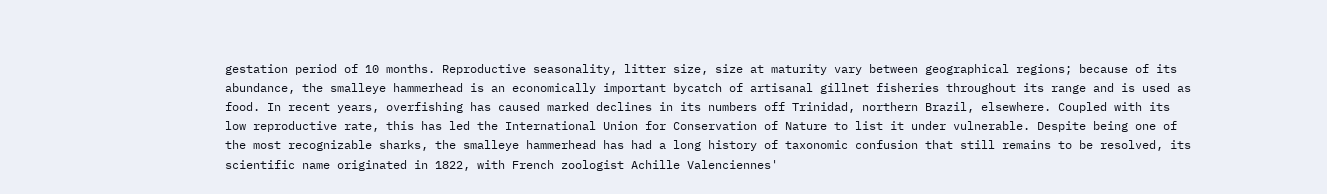gestation period of 10 months. Reproductive seasonality, litter size, size at maturity vary between geographical regions; because of its abundance, the smalleye hammerhead is an economically important bycatch of artisanal gillnet fisheries throughout its range and is used as food. In recent years, overfishing has caused marked declines in its numbers off Trinidad, northern Brazil, elsewhere. Coupled with its low reproductive rate, this has led the International Union for Conservation of Nature to list it under vulnerable. Despite being one of the most recognizable sharks, the smalleye hammerhead has had a long history of taxonomic confusion that still remains to be resolved, its scientific name originated in 1822, with French zoologist Achille Valenciennes'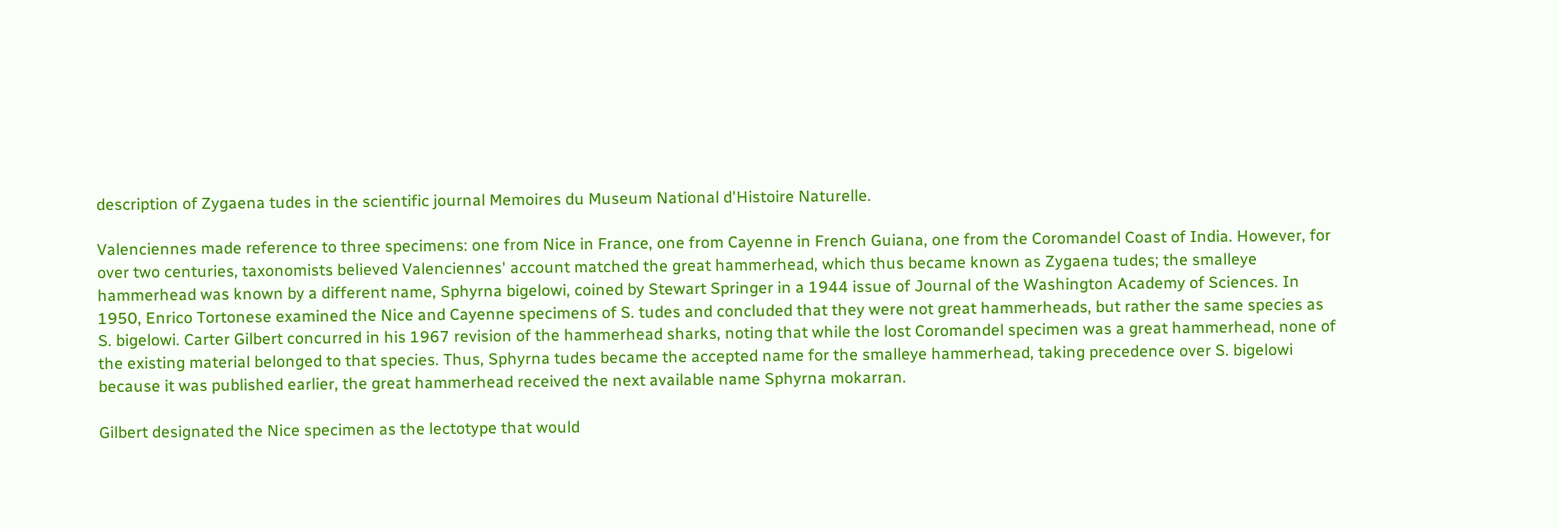description of Zygaena tudes in the scientific journal Memoires du Museum National d'Histoire Naturelle.

Valenciennes made reference to three specimens: one from Nice in France, one from Cayenne in French Guiana, one from the Coromandel Coast of India. However, for over two centuries, taxonomists believed Valenciennes' account matched the great hammerhead, which thus became known as Zygaena tudes; the smalleye hammerhead was known by a different name, Sphyrna bigelowi, coined by Stewart Springer in a 1944 issue of Journal of the Washington Academy of Sciences. In 1950, Enrico Tortonese examined the Nice and Cayenne specimens of S. tudes and concluded that they were not great hammerheads, but rather the same species as S. bigelowi. Carter Gilbert concurred in his 1967 revision of the hammerhead sharks, noting that while the lost Coromandel specimen was a great hammerhead, none of the existing material belonged to that species. Thus, Sphyrna tudes became the accepted name for the smalleye hammerhead, taking precedence over S. bigelowi because it was published earlier, the great hammerhead received the next available name Sphyrna mokarran.

Gilbert designated the Nice specimen as the lectotype that would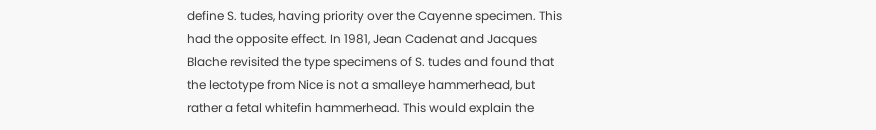define S. tudes, having priority over the Cayenne specimen. This had the opposite effect. In 1981, Jean Cadenat and Jacques Blache revisited the type specimens of S. tudes and found that the lectotype from Nice is not a smalleye hammerhead, but rather a fetal whitefin hammerhead. This would explain the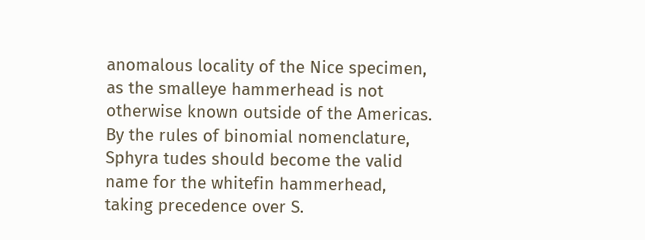anomalous locality of the Nice specimen, as the smalleye hammerhead is not otherwise known outside of the Americas. By the rules of binomial nomenclature, Sphyra tudes should become the valid name for the whitefin hammerhead, taking precedence over S.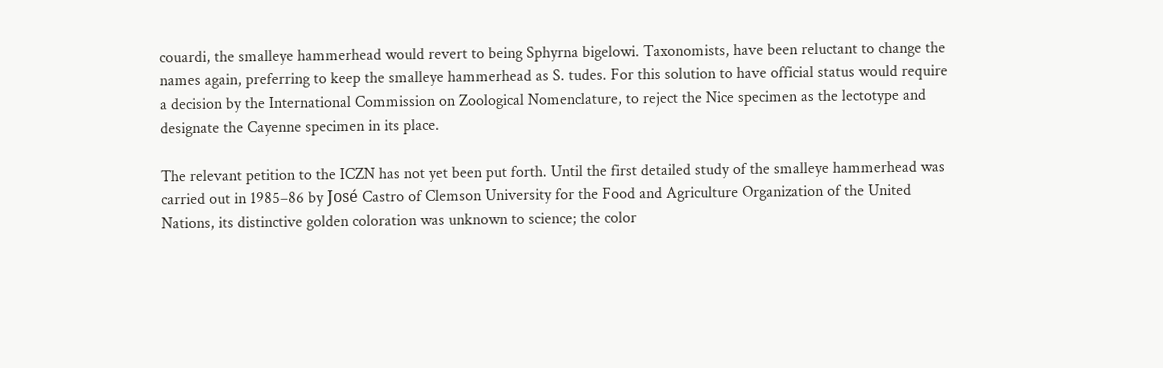couardi, the smalleye hammerhead would revert to being Sphyrna bigelowi. Taxonomists, have been reluctant to change the names again, preferring to keep the smalleye hammerhead as S. tudes. For this solution to have official status would require a decision by the International Commission on Zoological Nomenclature, to reject the Nice specimen as the lectotype and designate the Cayenne specimen in its place.

The relevant petition to the ICZN has not yet been put forth. Until the first detailed study of the smalleye hammerhead was carried out in 1985–86 by José Castro of Clemson University for the Food and Agriculture Organization of the United Nations, its distinctive golden coloration was unknown to science; the color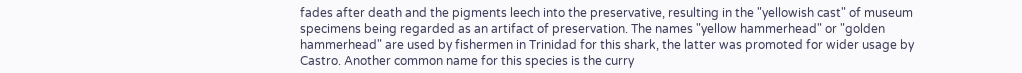fades after death and the pigments leech into the preservative, resulting in the "yellowish cast" of museum specimens being regarded as an artifact of preservation. The names "yellow hammerhead" or "golden hammerhead" are used by fishermen in Trinidad for this shark, the latter was promoted for wider usage by Castro. Another common name for this species is the curry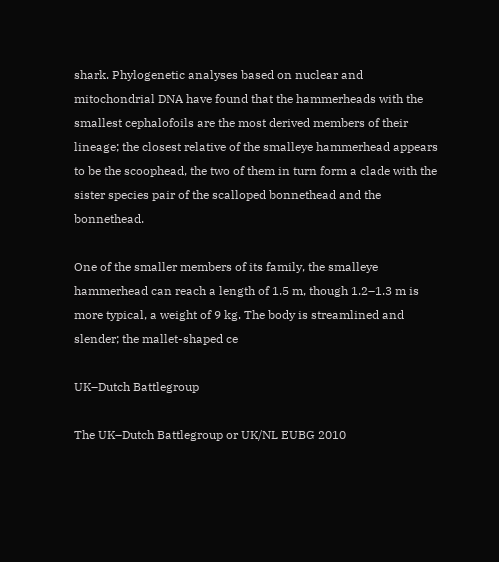shark. Phylogenetic analyses based on nuclear and mitochondrial DNA have found that the hammerheads with the smallest cephalofoils are the most derived members of their lineage; the closest relative of the smalleye hammerhead appears to be the scoophead, the two of them in turn form a clade with the sister species pair of the scalloped bonnethead and the bonnethead.

One of the smaller members of its family, the smalleye hammerhead can reach a length of 1.5 m, though 1.2–1.3 m is more typical, a weight of 9 kg. The body is streamlined and slender; the mallet-shaped ce

UK–Dutch Battlegroup

The UK–Dutch Battlegroup or UK/NL EUBG 2010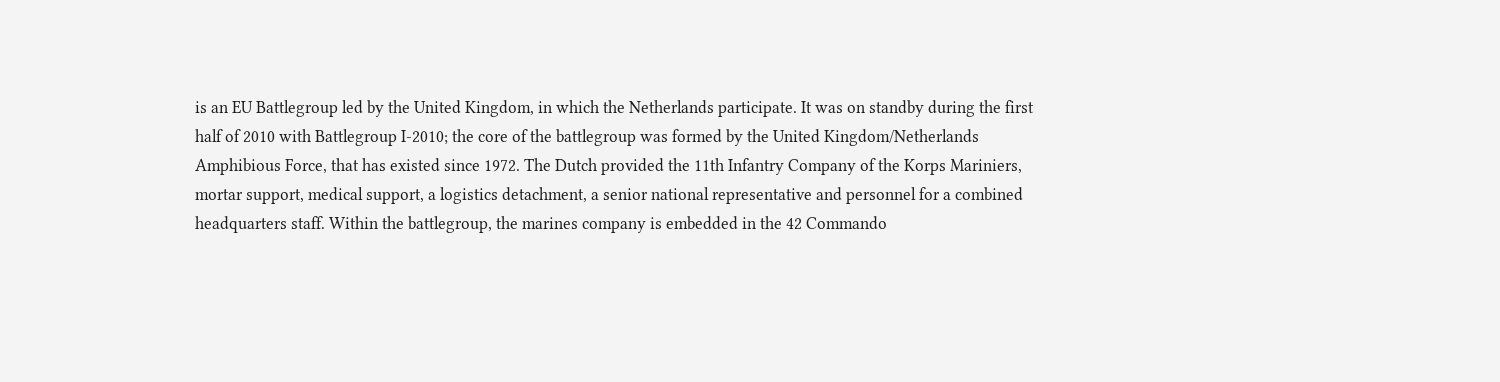is an EU Battlegroup led by the United Kingdom, in which the Netherlands participate. It was on standby during the first half of 2010 with Battlegroup I-2010; the core of the battlegroup was formed by the United Kingdom/Netherlands Amphibious Force, that has existed since 1972. The Dutch provided the 11th Infantry Company of the Korps Mariniers, mortar support, medical support, a logistics detachment, a senior national representative and personnel for a combined headquarters staff. Within the battlegroup, the marines company is embedded in the 42 Commando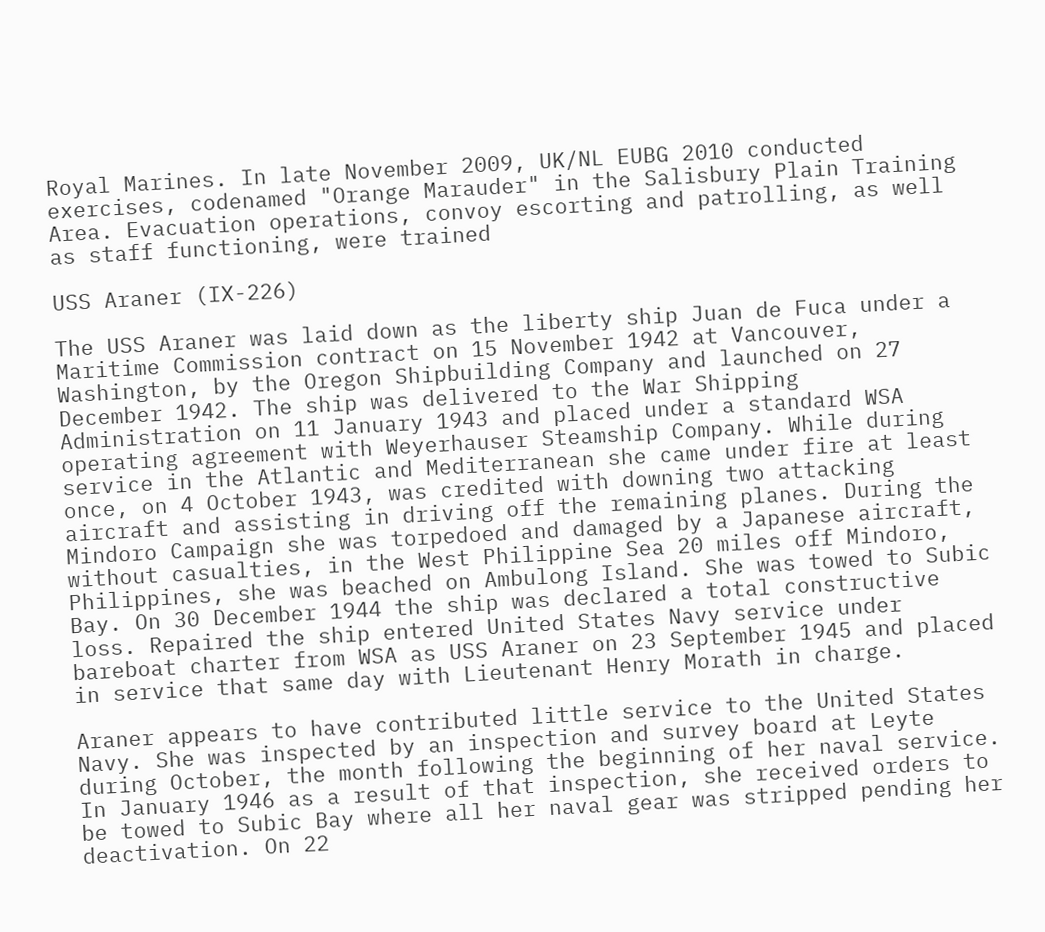Royal Marines. In late November 2009, UK/NL EUBG 2010 conducted exercises, codenamed "Orange Marauder" in the Salisbury Plain Training Area. Evacuation operations, convoy escorting and patrolling, as well as staff functioning, were trained

USS Araner (IX-226)

The USS Araner was laid down as the liberty ship Juan de Fuca under a Maritime Commission contract on 15 November 1942 at Vancouver, Washington, by the Oregon Shipbuilding Company and launched on 27 December 1942. The ship was delivered to the War Shipping Administration on 11 January 1943 and placed under a standard WSA operating agreement with Weyerhauser Steamship Company. While during service in the Atlantic and Mediterranean she came under fire at least once, on 4 October 1943, was credited with downing two attacking aircraft and assisting in driving off the remaining planes. During the Mindoro Campaign she was torpedoed and damaged by a Japanese aircraft, without casualties, in the West Philippine Sea 20 miles off Mindoro, Philippines, she was beached on Ambulong Island. She was towed to Subic Bay. On 30 December 1944 the ship was declared a total constructive loss. Repaired the ship entered United States Navy service under bareboat charter from WSA as USS Araner on 23 September 1945 and placed in service that same day with Lieutenant Henry Morath in charge.

Araner appears to have contributed little service to the United States Navy. She was inspected by an inspection and survey board at Leyte during October, the month following the beginning of her naval service. In January 1946 as a result of that inspection, she received orders to be towed to Subic Bay where all her naval gear was stripped pending her deactivation. On 22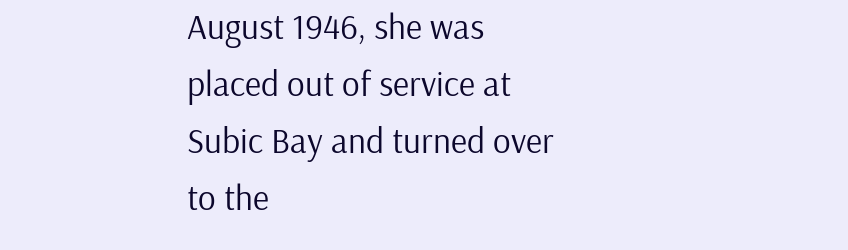August 1946, she was placed out of service at Subic Bay and turned over to the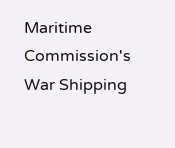Maritime Commission's War Shipping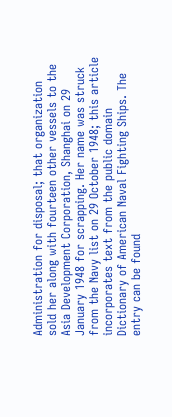Administration for disposal; that organization sold her along with fourteen other vessels to the Asia Development Corporation, Shanghai on 29 January 1948 for scrapping. Her name was struck from the Navy list on 29 October 1948; this article incorporates text from the public domain Dictionary of American Naval Fighting Ships. The entry can be found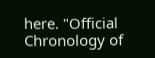here. "Official Chronology of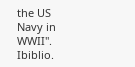the US Navy in WWII". Ibiblio.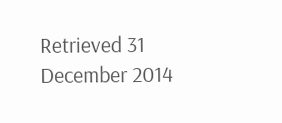Retrieved 31 December 2014